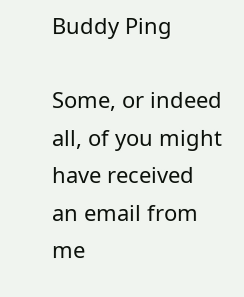Buddy Ping

Some, or indeed all, of you might have received an email from me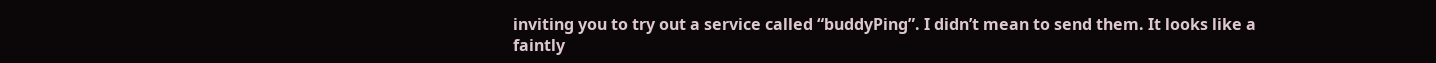inviting you to try out a service called “buddyPing”. I didn’t mean to send them. It looks like a faintly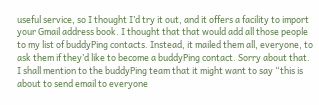useful service, so I thought I’d try it out, and it offers a facility to import your Gmail address book. I thought that that would add all those people to my list of buddyPing contacts. Instead, it mailed them all, everyone, to ask them if they’d like to become a buddyPing contact. Sorry about that. I shall mention to the buddyPing team that it might want to say “this is about to send email to everyone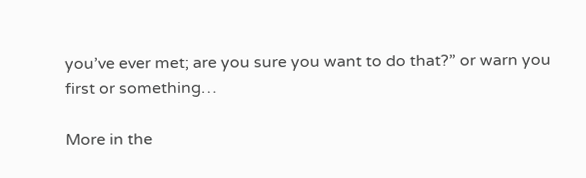you’ve ever met; are you sure you want to do that?” or warn you first or something…

More in the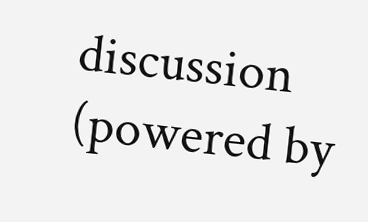discussion (powered by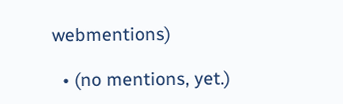webmentions)

  • (no mentions, yet.)